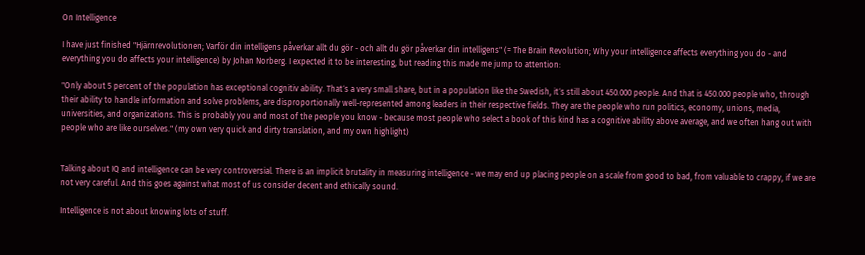On Intelligence

I have just finished "Hjärnrevolutionen; Varför din intelligens påverkar allt du gör - och allt du gör påverkar din intelligens" (= The Brain Revolution; Why your intelligence affects everything you do - and everything you do affects your intelligence) by Johan Norberg. I expected it to be interesting, but reading this made me jump to attention:

"Only about 5 percent of the population has exceptional cognitiv ability. That´s a very small share, but in a population like the Swedish, it´s still about 450.000 people. And that is 450.000 people who, through their ability to handle information and solve problems, are disproportionally well-represented among leaders in their respective fields. They are the people who run politics, economy, unions, media, universities, and organizations. This is probably you and most of the people you know - because most people who select a book of this kind has a cognitive ability above average, and we often hang out with people who are like ourselves." (my own very quick and dirty translation, and my own highlight)


Talking about IQ and intelligence can be very controversial. There is an implicit brutality in measuring intelligence - we may end up placing people on a scale from good to bad, from valuable to crappy, if we are not very careful. And this goes against what most of us consider decent and ethically sound.

Intelligence is not about knowing lots of stuff.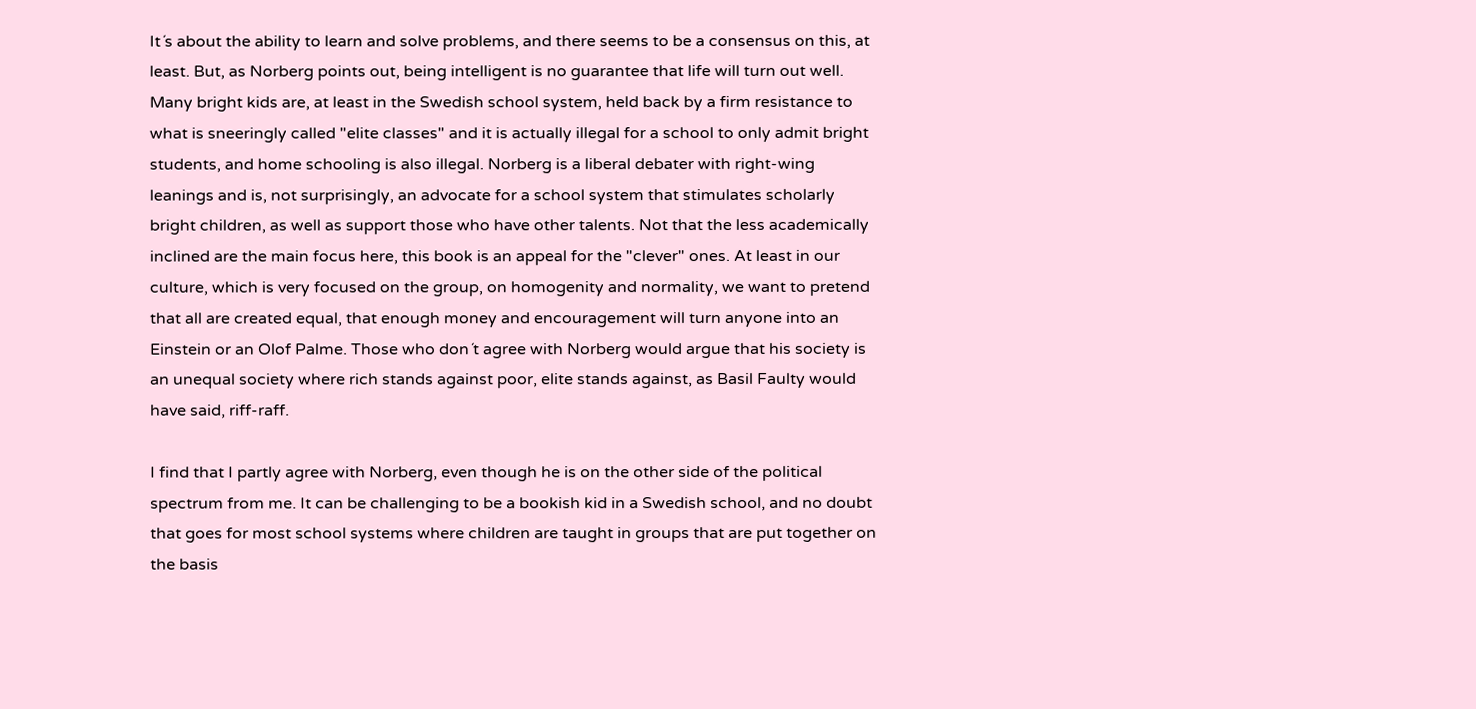It´s about the ability to learn and solve problems, and there seems to be a consensus on this, at least. But, as Norberg points out, being intelligent is no guarantee that life will turn out well. Many bright kids are, at least in the Swedish school system, held back by a firm resistance to what is sneeringly called "elite classes" and it is actually illegal for a school to only admit bright students, and home schooling is also illegal. Norberg is a liberal debater with right-wing leanings and is, not surprisingly, an advocate for a school system that stimulates scholarly bright children, as well as support those who have other talents. Not that the less academically inclined are the main focus here, this book is an appeal for the "clever" ones. At least in our culture, which is very focused on the group, on homogenity and normality, we want to pretend that all are created equal, that enough money and encouragement will turn anyone into an Einstein or an Olof Palme. Those who don´t agree with Norberg would argue that his society is an unequal society where rich stands against poor, elite stands against, as Basil Faulty would have said, riff-raff.

I find that I partly agree with Norberg, even though he is on the other side of the political spectrum from me. It can be challenging to be a bookish kid in a Swedish school, and no doubt that goes for most school systems where children are taught in groups that are put together on the basis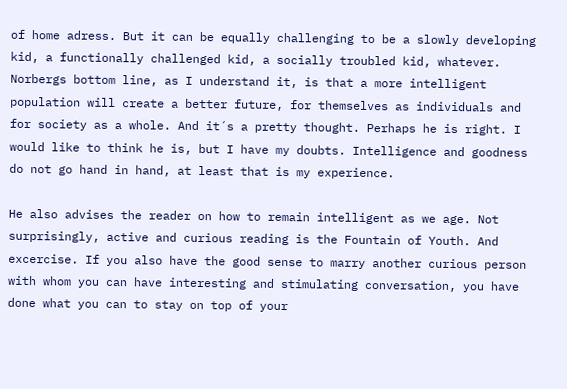of home adress. But it can be equally challenging to be a slowly developing kid, a functionally challenged kid, a socially troubled kid, whatever. Norbergs bottom line, as I understand it, is that a more intelligent population will create a better future, for themselves as individuals and for society as a whole. And it´s a pretty thought. Perhaps he is right. I would like to think he is, but I have my doubts. Intelligence and goodness do not go hand in hand, at least that is my experience.

He also advises the reader on how to remain intelligent as we age. Not surprisingly, active and curious reading is the Fountain of Youth. And excercise. If you also have the good sense to marry another curious person with whom you can have interesting and stimulating conversation, you have done what you can to stay on top of your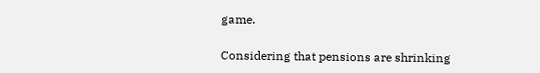game.

Considering that pensions are shrinking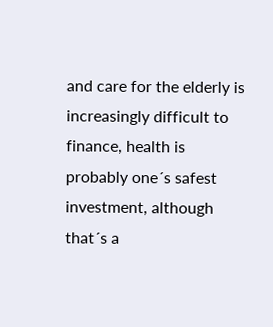and care for the elderly is increasingly difficult to finance, health is probably one´s safest investment, although that´s a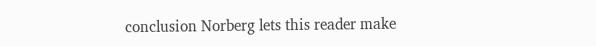conclusion Norberg lets this reader make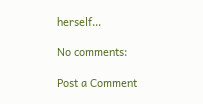herself...

No comments:

Post a Comment